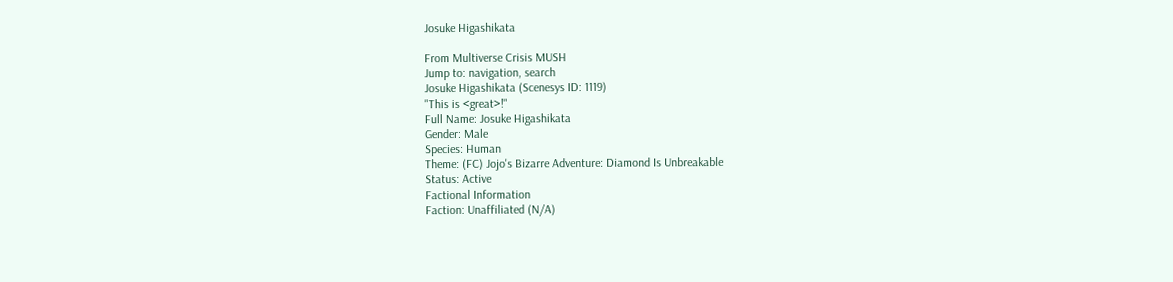Josuke Higashikata

From Multiverse Crisis MUSH
Jump to: navigation, search
Josuke Higashikata (Scenesys ID: 1119)
"This is <great>!"
Full Name: Josuke Higashikata
Gender: Male
Species: Human
Theme: (FC) Jojo's Bizarre Adventure: Diamond Is Unbreakable
Status: Active
Factional Information
Faction: Unaffiliated (N/A)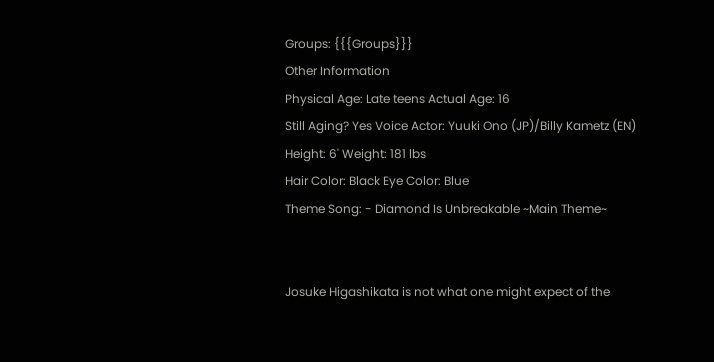Groups: {{{Groups}}}
Other Information
Physical Age: Late teens Actual Age: 16
Still Aging? Yes Voice Actor: Yuuki Ono (JP)/Billy Kametz (EN)
Height: 6' Weight: 181 lbs
Hair Color: Black Eye Color: Blue
Theme Song: - Diamond Is Unbreakable ~Main Theme~


Josuke Higashikata is not what one might expect of the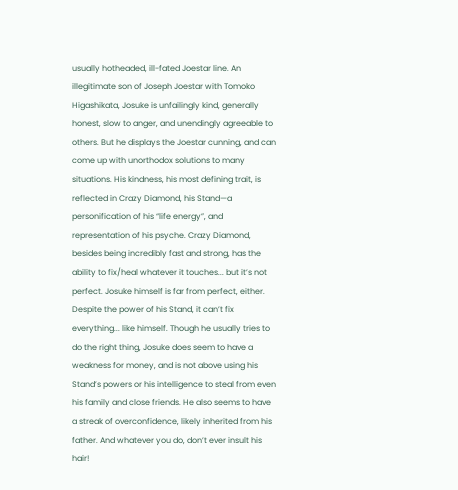usually hotheaded, ill-fated Joestar line. An illegitimate son of Joseph Joestar with Tomoko Higashikata, Josuke is unfailingly kind, generally honest, slow to anger, and unendingly agreeable to others. But he displays the Joestar cunning, and can come up with unorthodox solutions to many situations. His kindness, his most defining trait, is reflected in Crazy Diamond, his Stand—a personification of his “life energy”, and representation of his psyche. Crazy Diamond, besides being incredibly fast and strong, has the ability to fix/heal whatever it touches... but it’s not perfect. Josuke himself is far from perfect, either. Despite the power of his Stand, it can’t fix everything... like himself. Though he usually tries to do the right thing, Josuke does seem to have a weakness for money, and is not above using his Stand’s powers or his intelligence to steal from even his family and close friends. He also seems to have a streak of overconfidence, likely inherited from his father. And whatever you do, don’t ever insult his hair!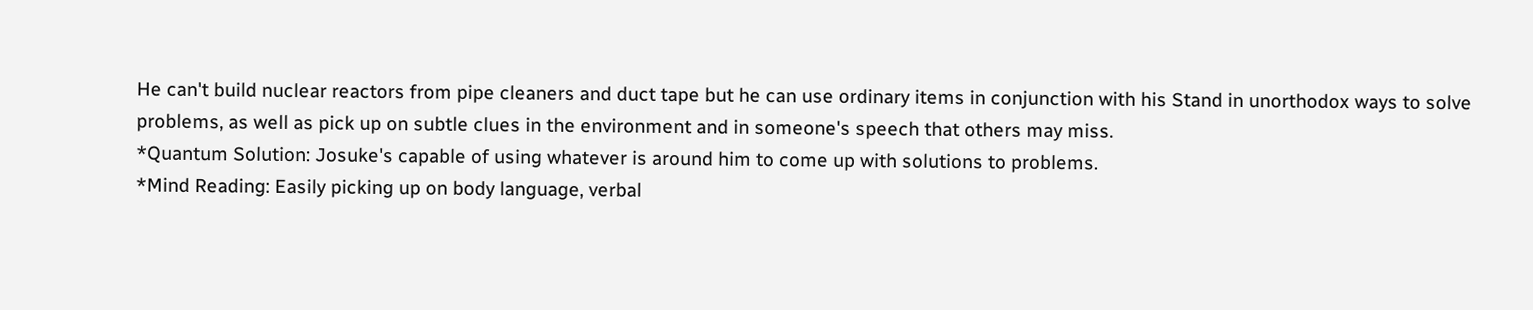He can't build nuclear reactors from pipe cleaners and duct tape but he can use ordinary items in conjunction with his Stand in unorthodox ways to solve problems, as well as pick up on subtle clues in the environment and in someone's speech that others may miss.
*Quantum Solution: Josuke's capable of using whatever is around him to come up with solutions to problems.
*Mind Reading: Easily picking up on body language, verbal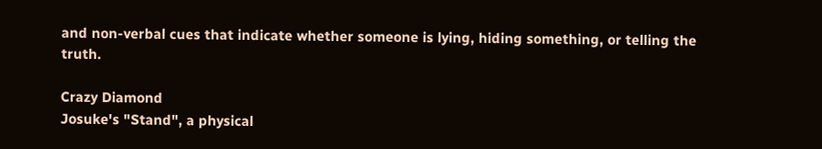and non-verbal cues that indicate whether someone is lying, hiding something, or telling the truth.

Crazy Diamond
Josuke's "Stand", a physical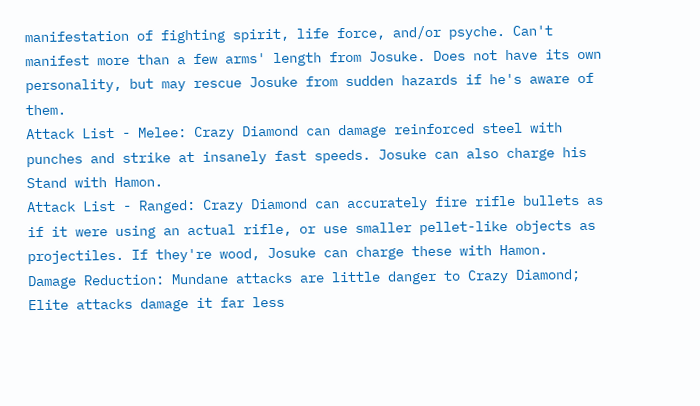manifestation of fighting spirit, life force, and/or psyche. Can't manifest more than a few arms' length from Josuke. Does not have its own personality, but may rescue Josuke from sudden hazards if he's aware of them.
Attack List - Melee: Crazy Diamond can damage reinforced steel with punches and strike at insanely fast speeds. Josuke can also charge his Stand with Hamon.
Attack List - Ranged: Crazy Diamond can accurately fire rifle bullets as if it were using an actual rifle, or use smaller pellet-like objects as projectiles. If they're wood, Josuke can charge these with Hamon.
Damage Reduction: Mundane attacks are little danger to Crazy Diamond; Elite attacks damage it far less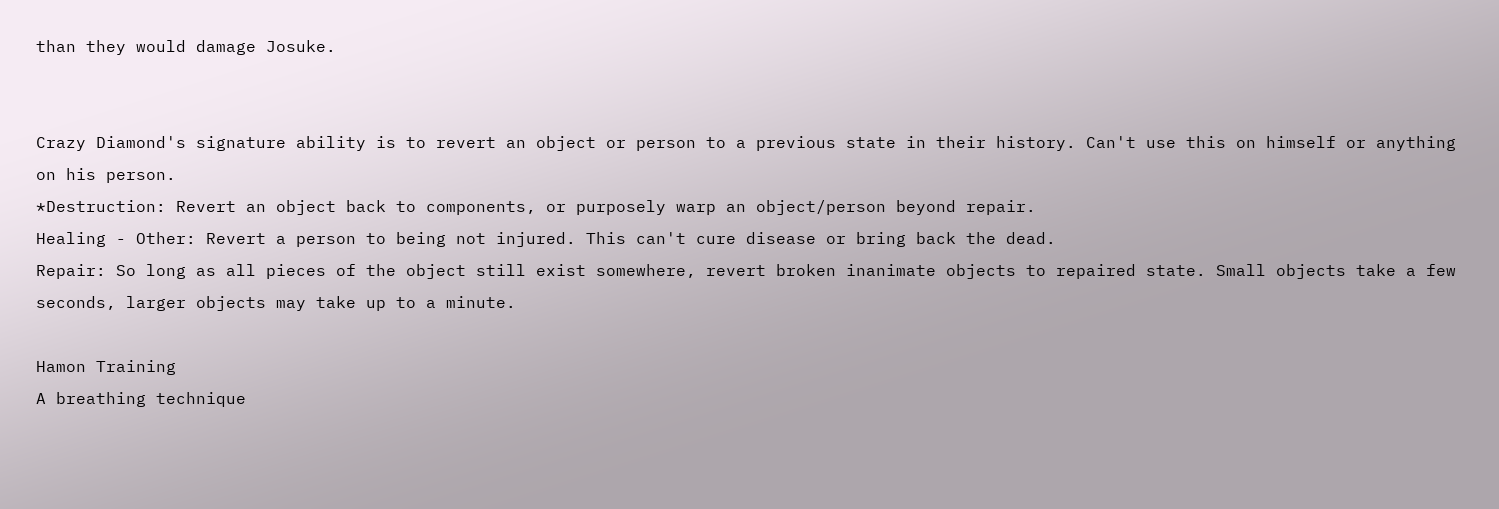than they would damage Josuke.


Crazy Diamond's signature ability is to revert an object or person to a previous state in their history. Can't use this on himself or anything on his person.
*Destruction: Revert an object back to components, or purposely warp an object/person beyond repair.
Healing - Other: Revert a person to being not injured. This can't cure disease or bring back the dead.
Repair: So long as all pieces of the object still exist somewhere, revert broken inanimate objects to repaired state. Small objects take a few seconds, larger objects may take up to a minute.

Hamon Training
A breathing technique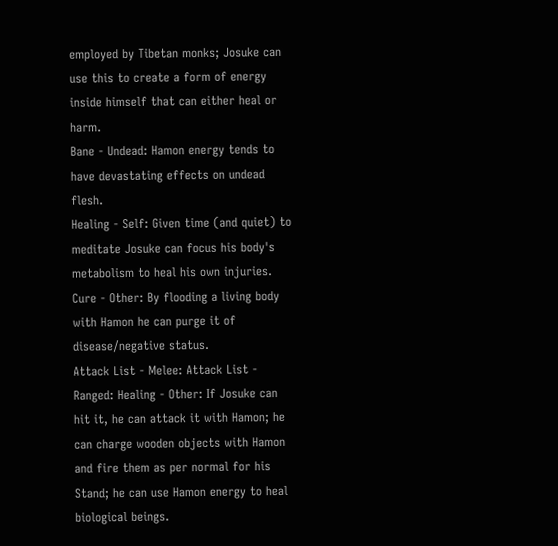employed by Tibetan monks; Josuke can use this to create a form of energy inside himself that can either heal or harm.
Bane - Undead: Hamon energy tends to have devastating effects on undead flesh.
Healing - Self: Given time (and quiet) to meditate Josuke can focus his body's metabolism to heal his own injuries.
Cure - Other: By flooding a living body with Hamon he can purge it of disease/negative status.
Attack List - Melee: Attack List - Ranged: Healing - Other: If Josuke can hit it, he can attack it with Hamon; he can charge wooden objects with Hamon and fire them as per normal for his Stand; he can use Hamon energy to heal biological beings.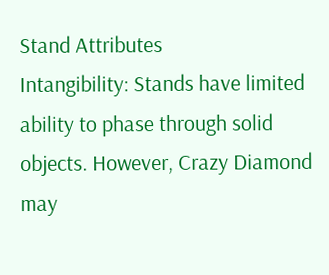Stand Attributes
Intangibility: Stands have limited ability to phase through solid objects. However, Crazy Diamond may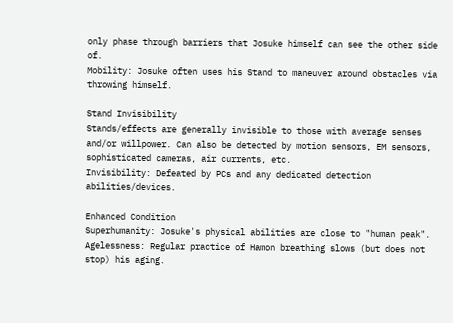only phase through barriers that Josuke himself can see the other side of.
Mobility: Josuke often uses his Stand to maneuver around obstacles via throwing himself.

Stand Invisibility
Stands/effects are generally invisible to those with average senses and/or willpower. Can also be detected by motion sensors, EM sensors, sophisticated cameras, air currents, etc.
Invisibility: Defeated by PCs and any dedicated detection abilities/devices.

Enhanced Condition
Superhumanity: Josuke's physical abilities are close to "human peak".
Agelessness: Regular practice of Hamon breathing slows (but does not stop) his aging.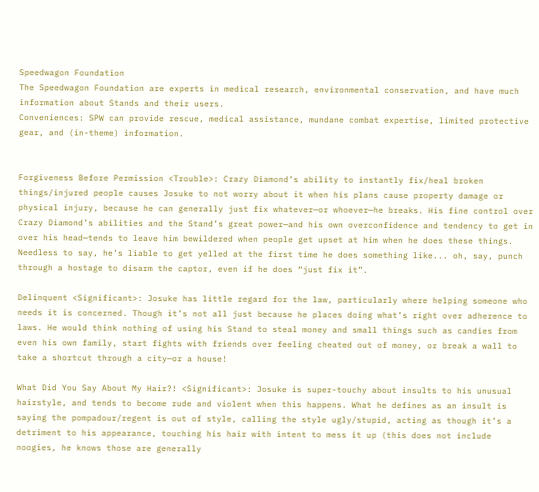Speedwagon Foundation
The Speedwagon Foundation are experts in medical research, environmental conservation, and have much information about Stands and their users.
Conveniences: SPW can provide rescue, medical assistance, mundane combat expertise, limited protective gear, and (in-theme) information.


Forgiveness Before Permission <Trouble>: Crazy Diamond’s ability to instantly fix/heal broken things/injured people causes Josuke to not worry about it when his plans cause property damage or physical injury, because he can generally just fix whatever—or whoever—he breaks. His fine control over Crazy Diamond’s abilities and the Stand’s great power—and his own overconfidence and tendency to get in over his head—tends to leave him bewildered when people get upset at him when he does these things. Needless to say, he’s liable to get yelled at the first time he does something like... oh, say, punch through a hostage to disarm the captor, even if he does “just fix it”.

Delinquent <Significant>: Josuke has little regard for the law, particularly where helping someone who needs it is concerned. Though it’s not all just because he places doing what’s right over adherence to laws. He would think nothing of using his Stand to steal money and small things such as candies from even his own family, start fights with friends over feeling cheated out of money, or break a wall to take a shortcut through a city—or a house!

What Did You Say About My Hair?! <Significant>: Josuke is super-touchy about insults to his unusual hairstyle, and tends to become rude and violent when this happens. What he defines as an insult is saying the pompadour/regent is out of style, calling the style ugly/stupid, acting as though it’s a detriment to his appearance, touching his hair with intent to mess it up (this does not include noogies, he knows those are generally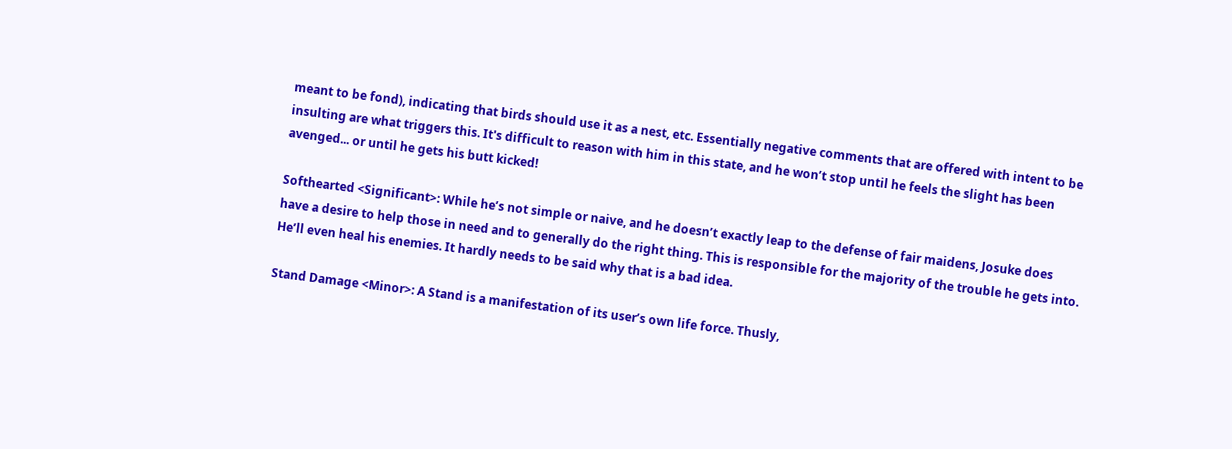meant to be fond), indicating that birds should use it as a nest, etc. Essentially negative comments that are offered with intent to be insulting are what triggers this. It's difficult to reason with him in this state, and he won’t stop until he feels the slight has been avenged... or until he gets his butt kicked!

Softhearted <Significant>: While he’s not simple or naive, and he doesn’t exactly leap to the defense of fair maidens, Josuke does have a desire to help those in need and to generally do the right thing. This is responsible for the majority of the trouble he gets into. He’ll even heal his enemies. It hardly needs to be said why that is a bad idea.

Stand Damage <Minor>: A Stand is a manifestation of its user’s own life force. Thusly,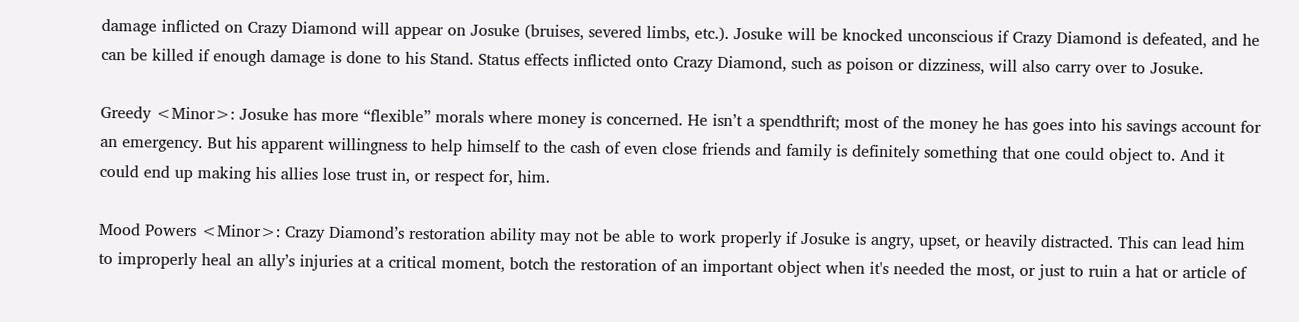damage inflicted on Crazy Diamond will appear on Josuke (bruises, severed limbs, etc.). Josuke will be knocked unconscious if Crazy Diamond is defeated, and he can be killed if enough damage is done to his Stand. Status effects inflicted onto Crazy Diamond, such as poison or dizziness, will also carry over to Josuke.

Greedy <Minor>: Josuke has more “flexible” morals where money is concerned. He isn’t a spendthrift; most of the money he has goes into his savings account for an emergency. But his apparent willingness to help himself to the cash of even close friends and family is definitely something that one could object to. And it could end up making his allies lose trust in, or respect for, him.

Mood Powers <Minor>: Crazy Diamond’s restoration ability may not be able to work properly if Josuke is angry, upset, or heavily distracted. This can lead him to improperly heal an ally’s injuries at a critical moment, botch the restoration of an important object when it's needed the most, or just to ruin a hat or article of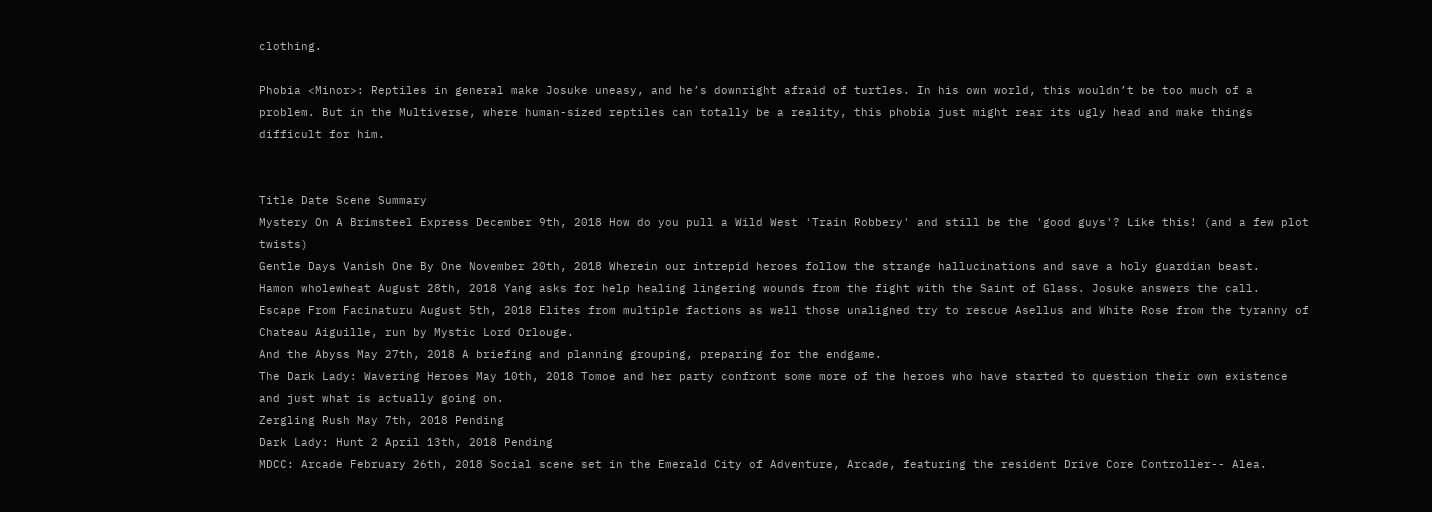clothing.

Phobia <Minor>: Reptiles in general make Josuke uneasy, and he’s downright afraid of turtles. In his own world, this wouldn’t be too much of a problem. But in the Multiverse, where human-sized reptiles can totally be a reality, this phobia just might rear its ugly head and make things difficult for him.


Title Date Scene Summary
Mystery On A Brimsteel Express December 9th, 2018 How do you pull a Wild West 'Train Robbery' and still be the 'good guys'? Like this! (and a few plot twists)
Gentle Days Vanish One By One November 20th, 2018 Wherein our intrepid heroes follow the strange hallucinations and save a holy guardian beast.
Hamon wholewheat August 28th, 2018 Yang asks for help healing lingering wounds from the fight with the Saint of Glass. Josuke answers the call.
Escape From Facinaturu August 5th, 2018 Elites from multiple factions as well those unaligned try to rescue Asellus and White Rose from the tyranny of Chateau Aiguille, run by Mystic Lord Orlouge.
And the Abyss May 27th, 2018 A briefing and planning grouping, preparing for the endgame.
The Dark Lady: Wavering Heroes May 10th, 2018 Tomoe and her party confront some more of the heroes who have started to question their own existence and just what is actually going on.
Zergling Rush May 7th, 2018 Pending
Dark Lady: Hunt 2 April 13th, 2018 Pending
MDCC: Arcade February 26th, 2018 Social scene set in the Emerald City of Adventure, Arcade, featuring the resident Drive Core Controller-- Alea.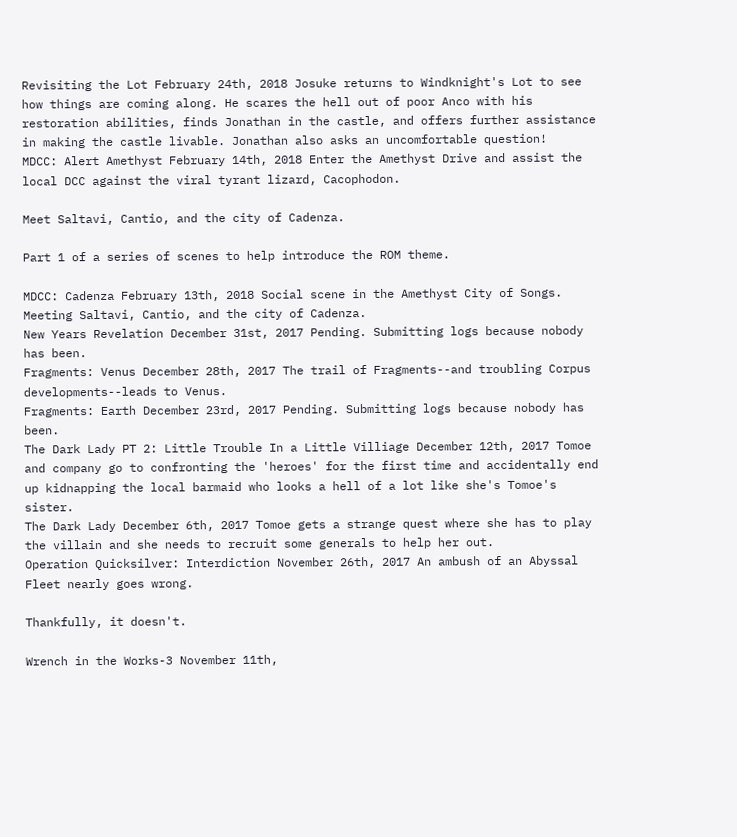Revisiting the Lot February 24th, 2018 Josuke returns to Windknight's Lot to see how things are coming along. He scares the hell out of poor Anco with his restoration abilities, finds Jonathan in the castle, and offers further assistance in making the castle livable. Jonathan also asks an uncomfortable question!
MDCC: Alert Amethyst February 14th, 2018 Enter the Amethyst Drive and assist the local DCC against the viral tyrant lizard, Cacophodon.

Meet Saltavi, Cantio, and the city of Cadenza.

Part 1 of a series of scenes to help introduce the ROM theme.

MDCC: Cadenza February 13th, 2018 Social scene in the Amethyst City of Songs. Meeting Saltavi, Cantio, and the city of Cadenza.
New Years Revelation December 31st, 2017 Pending. Submitting logs because nobody has been.
Fragments: Venus December 28th, 2017 The trail of Fragments--and troubling Corpus developments--leads to Venus.
Fragments: Earth December 23rd, 2017 Pending. Submitting logs because nobody has been.
The Dark Lady PT 2: Little Trouble In a Little Villiage December 12th, 2017 Tomoe and company go to confronting the 'heroes' for the first time and accidentally end up kidnapping the local barmaid who looks a hell of a lot like she's Tomoe's sister.
The Dark Lady December 6th, 2017 Tomoe gets a strange quest where she has to play the villain and she needs to recruit some generals to help her out.
Operation Quicksilver: Interdiction November 26th, 2017 An ambush of an Abyssal Fleet nearly goes wrong.

Thankfully, it doesn't.

Wrench in the Works-3 November 11th,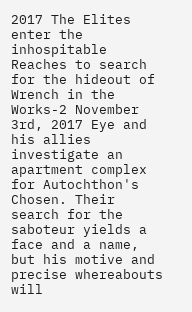2017 The Elites enter the inhospitable Reaches to search for the hideout of
Wrench in the Works-2 November 3rd, 2017 Eye and his allies investigate an apartment complex for Autochthon's Chosen. Their search for the saboteur yields a face and a name, but his motive and precise whereabouts will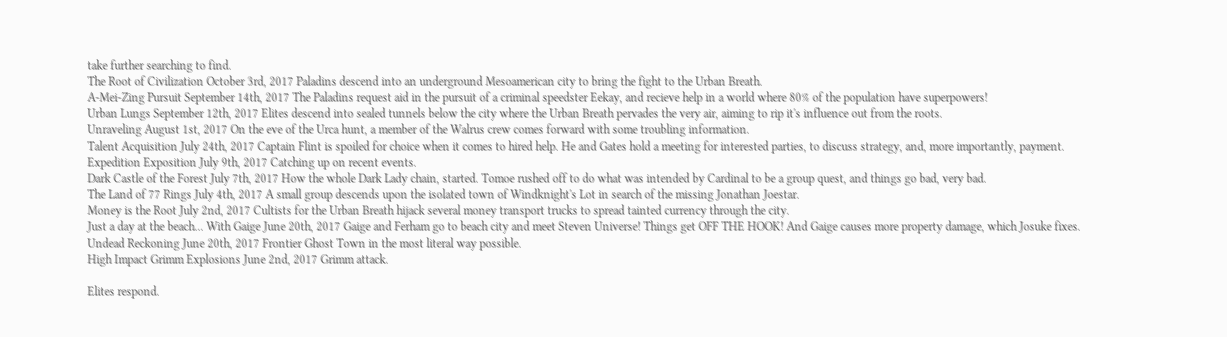take further searching to find.
The Root of Civilization October 3rd, 2017 Paladins descend into an underground Mesoamerican city to bring the fight to the Urban Breath.
A-Mei-Zing Pursuit September 14th, 2017 The Paladins request aid in the pursuit of a criminal speedster Eekay, and recieve help in a world where 80% of the population have superpowers!
Urban Lungs September 12th, 2017 Elites descend into sealed tunnels below the city where the Urban Breath pervades the very air, aiming to rip it's influence out from the roots.
Unraveling August 1st, 2017 On the eve of the Urca hunt, a member of the Walrus crew comes forward with some troubling information.
Talent Acquisition July 24th, 2017 Captain Flint is spoiled for choice when it comes to hired help. He and Gates hold a meeting for interested parties, to discuss strategy, and, more importantly, payment.
Expedition Exposition July 9th, 2017 Catching up on recent events.
Dark Castle of the Forest July 7th, 2017 How the whole Dark Lady chain, started. Tomoe rushed off to do what was intended by Cardinal to be a group quest, and things go bad, very bad.
The Land of 77 Rings July 4th, 2017 A small group descends upon the isolated town of Windknight's Lot in search of the missing Jonathan Joestar.
Money is the Root July 2nd, 2017 Cultists for the Urban Breath hijack several money transport trucks to spread tainted currency through the city.
Just a day at the beach... With Gaige June 20th, 2017 Gaige and Ferham go to beach city and meet Steven Universe! Things get OFF THE HOOK! And Gaige causes more property damage, which Josuke fixes.
Undead Reckoning June 20th, 2017 Frontier Ghost Town in the most literal way possible.
High Impact Grimm Explosions June 2nd, 2017 Grimm attack.

Elites respond.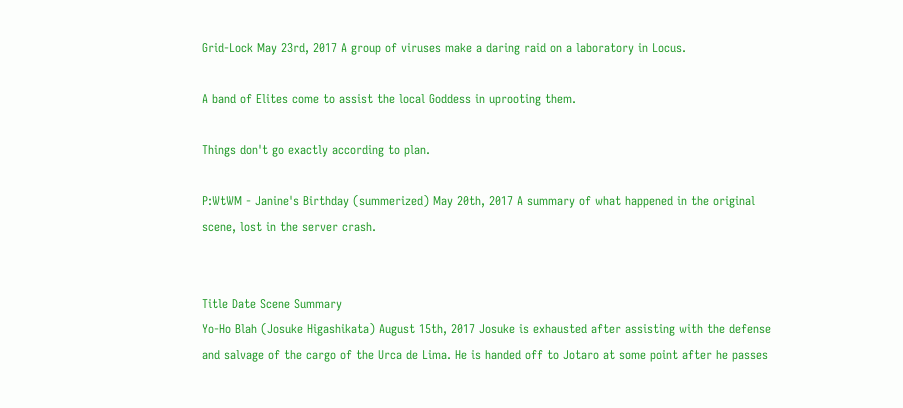Grid-Lock May 23rd, 2017 A group of viruses make a daring raid on a laboratory in Locus.

A band of Elites come to assist the local Goddess in uprooting them.

Things don't go exactly according to plan.

P:WtWM - Janine's Birthday (summerized) May 20th, 2017 A summary of what happened in the original scene, lost in the server crash.


Title Date Scene Summary
Yo-Ho Blah (Josuke Higashikata) August 15th, 2017 Josuke is exhausted after assisting with the defense and salvage of the cargo of the Urca de Lima. He is handed off to Jotaro at some point after he passes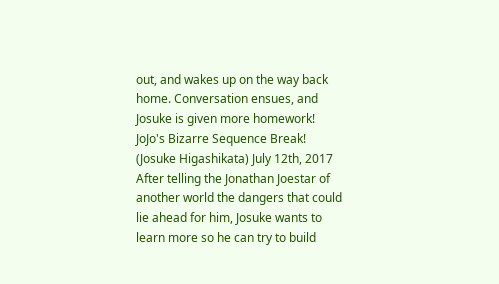out, and wakes up on the way back home. Conversation ensues, and Josuke is given more homework!
JoJo's Bizarre Sequence Break! (Josuke Higashikata) July 12th, 2017 After telling the Jonathan Joestar of another world the dangers that could lie ahead for him, Josuke wants to learn more so he can try to build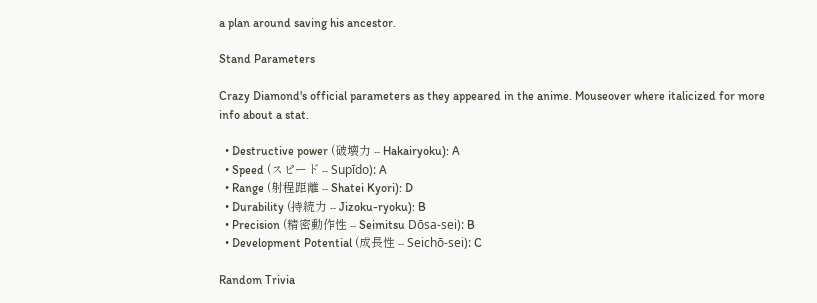a plan around saving his ancestor.

Stand Parameters

Crazy Diamond's official parameters as they appeared in the anime. Mouseover where italicized for more info about a stat.

  • Destructive power (破壊力 -- Hakairyoku): A
  • Speed (スピード -- Supīdo): A
  • Range (射程距離 -- Shatei Kyori): D
  • Durability (持続力 -- Jizoku-ryoku): B
  • Precision (精密動作性 -- Seimitsu Dōsa-sei): B
  • Development Potential (成長性 -- Seichō-sei): C

Random Trivia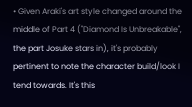• Given Araki's art style changed around the middle of Part 4 ("Diamond Is Unbreakable", the part Josuke stars in), it's probably pertinent to note the character build/look I tend towards. It's this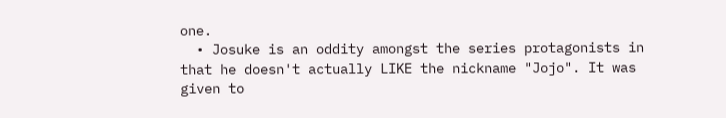one.
  • Josuke is an oddity amongst the series protagonists in that he doesn't actually LIKE the nickname "Jojo". It was given to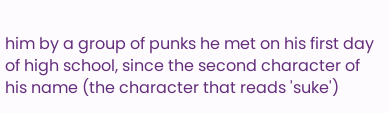him by a group of punks he met on his first day of high school, since the second character of his name (the character that reads 'suke')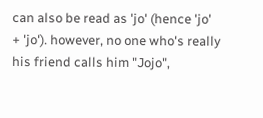can also be read as 'jo' (hence 'jo' + 'jo'). however, no one who's really his friend calls him "Jojo",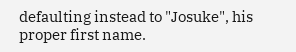defaulting instead to "Josuke", his proper first name.